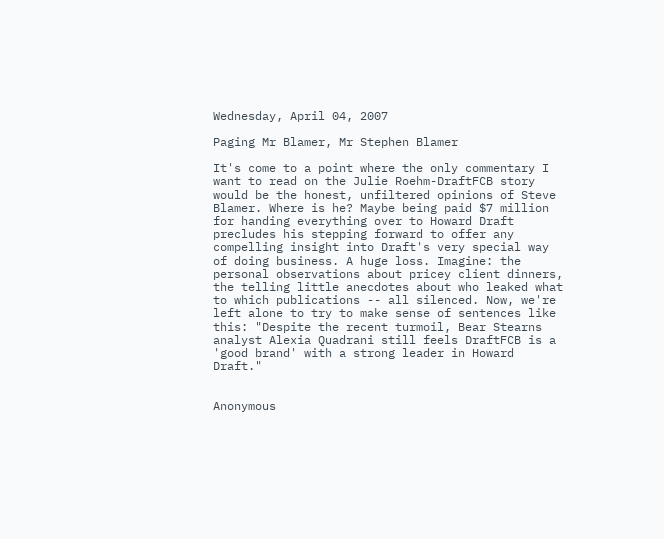Wednesday, April 04, 2007

Paging Mr Blamer, Mr Stephen Blamer

It's come to a point where the only commentary I want to read on the Julie Roehm-DraftFCB story would be the honest, unfiltered opinions of Steve Blamer. Where is he? Maybe being paid $7 million for handing everything over to Howard Draft precludes his stepping forward to offer any compelling insight into Draft's very special way of doing business. A huge loss. Imagine: the personal observations about pricey client dinners, the telling little anecdotes about who leaked what to which publications -- all silenced. Now, we're left alone to try to make sense of sentences like this: "Despite the recent turmoil, Bear Stearns analyst Alexia Quadrani still feels DraftFCB is a 'good brand' with a strong leader in Howard Draft."


Anonymous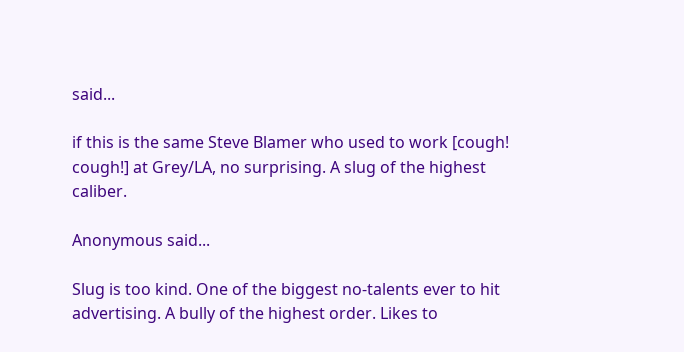said...

if this is the same Steve Blamer who used to work [cough! cough!] at Grey/LA, no surprising. A slug of the highest caliber.

Anonymous said...

Slug is too kind. One of the biggest no-talents ever to hit advertising. A bully of the highest order. Likes to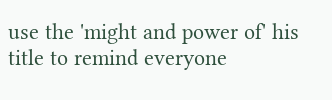use the 'might and power of' his title to remind everyone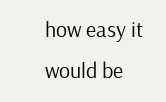how easy it would be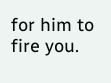for him to fire you.